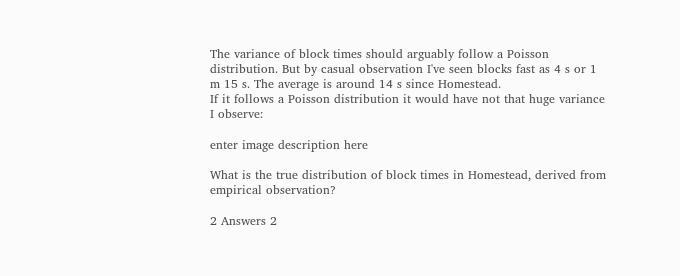The variance of block times should arguably follow a Poisson distribution. But by casual observation I've seen blocks fast as 4 s or 1 m 15 s. The average is around 14 s since Homestead.
If it follows a Poisson distribution it would have not that huge variance I observe:

enter image description here

What is the true distribution of block times in Homestead, derived from empirical observation?

2 Answers 2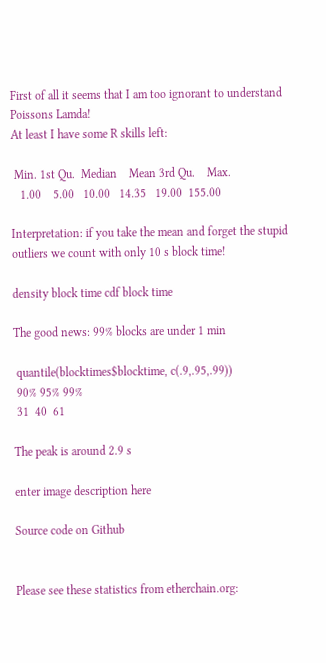First of all it seems that I am too ignorant to understand Poissons Lamda!
At least I have some R skills left:

 Min. 1st Qu.  Median    Mean 3rd Qu.    Max.
   1.00    5.00   10.00   14.35   19.00  155.00

Interpretation: if you take the mean and forget the stupid outliers we count with only 10 s block time!

density block time cdf block time

The good news: 99% blocks are under 1 min

 quantile(blocktimes$blocktime, c(.9,.95,.99))
 90% 95% 99%
 31  40  61

The peak is around 2.9 s

enter image description here

Source code on Github


Please see these statistics from etherchain.org: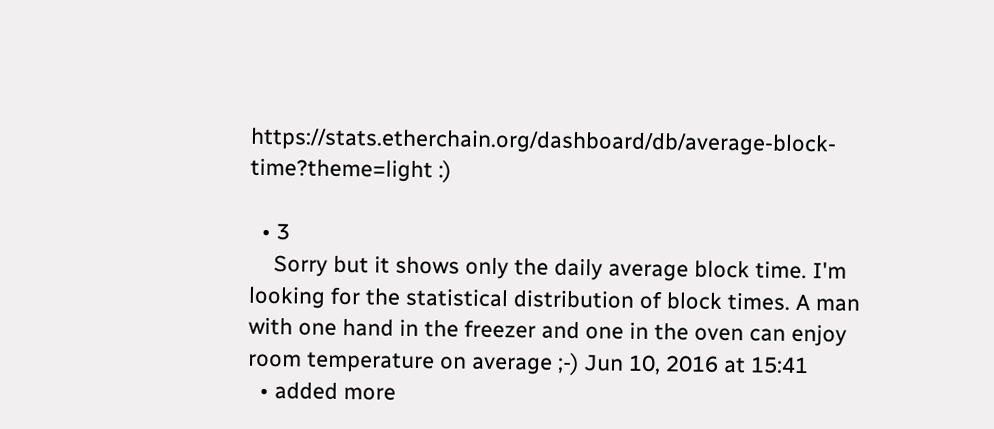https://stats.etherchain.org/dashboard/db/average-block-time?theme=light :)

  • 3
    Sorry but it shows only the daily average block time. I'm looking for the statistical distribution of block times. A man with one hand in the freezer and one in the oven can enjoy room temperature on average ;-) Jun 10, 2016 at 15:41
  • added more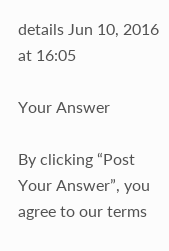details Jun 10, 2016 at 16:05

Your Answer

By clicking “Post Your Answer”, you agree to our terms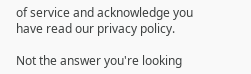of service and acknowledge you have read our privacy policy.

Not the answer you're looking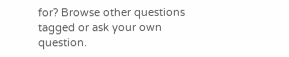for? Browse other questions tagged or ask your own question.